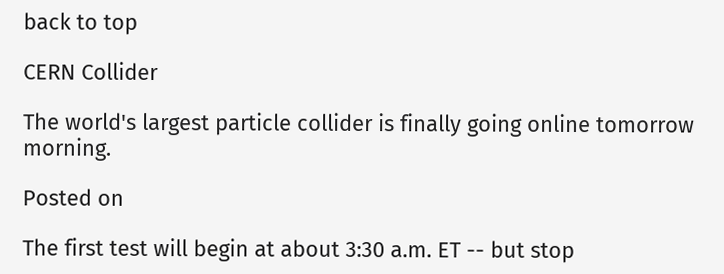back to top

CERN Collider

The world's largest particle collider is finally going online tomorrow morning.

Posted on

The first test will begin at about 3:30 a.m. ET -- but stop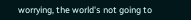worrying, the world's not going to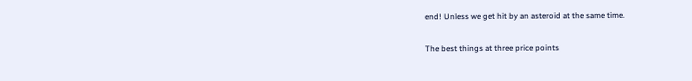end! Unless we get hit by an asteroid at the same time.

The best things at three price points